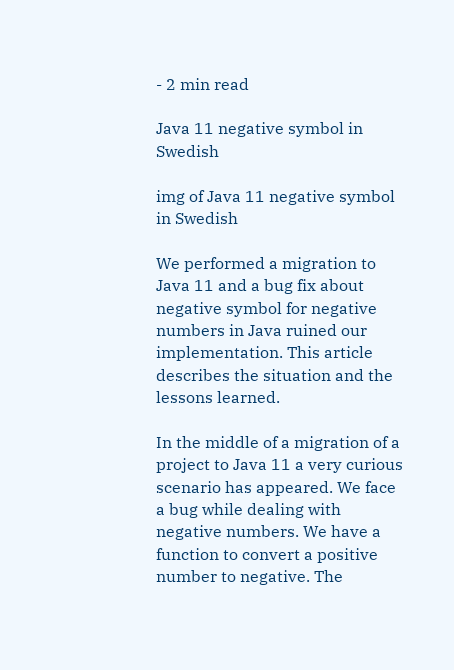- 2 min read

Java 11 negative symbol in Swedish

img of Java 11 negative symbol in Swedish

We performed a migration to Java 11 and a bug fix about negative symbol for negative numbers in Java ruined our implementation. This article describes the situation and the lessons learned.

In the middle of a migration of a project to Java 11 a very curious scenario has appeared. We face a bug while dealing with negative numbers. We have a function to convert a positive number to negative. The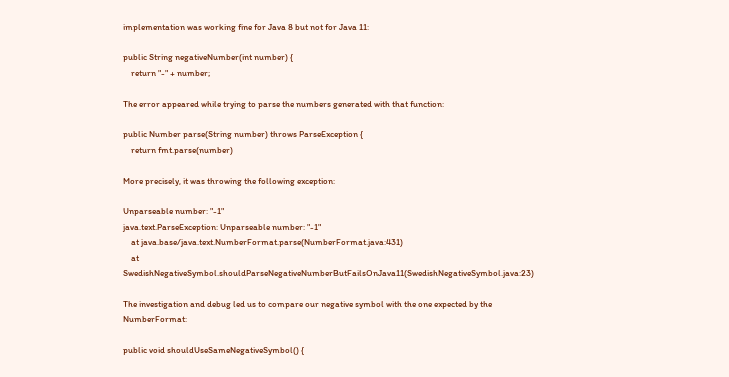implementation was working fine for Java 8 but not for Java 11:

public String negativeNumber(int number) {
    return "-" + number;

The error appeared while trying to parse the numbers generated with that function:

public Number parse(String number) throws ParseException {
    return fmt.parse(number)

More precisely, it was throwing the following exception:

Unparseable number: "-1"
java.text.ParseException: Unparseable number: "-1"
    at java.base/java.text.NumberFormat.parse(NumberFormat.java:431)
    at SwedishNegativeSymbol.shouldParseNegativeNumberButFailsOnJava11(SwedishNegativeSymbol.java:23)

The investigation and debug led us to compare our negative symbol with the one expected by the NumberFormat:

public void shouldUseSameNegativeSymbol() {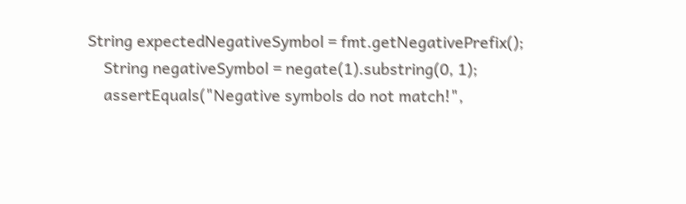String expectedNegativeSymbol = fmt.getNegativePrefix();
    String negativeSymbol = negate(1).substring(0, 1);
    assertEquals("Negative symbols do not match!",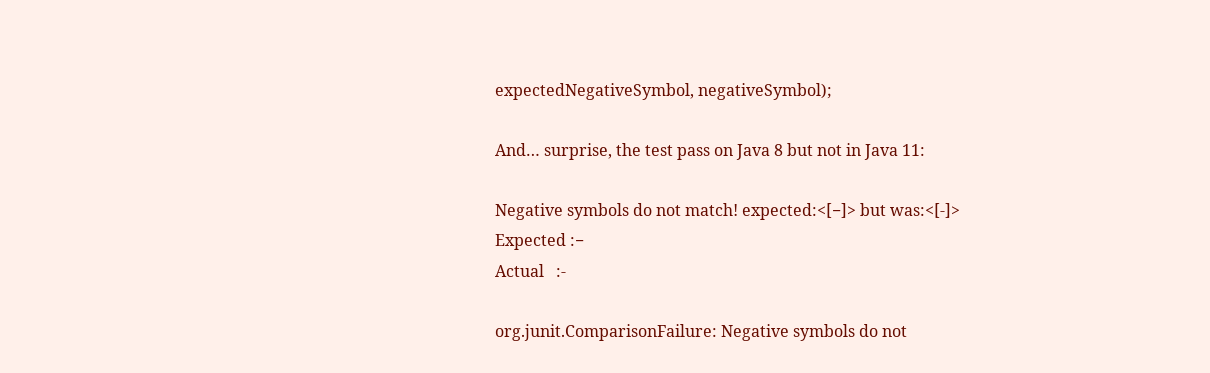expectedNegativeSymbol, negativeSymbol);

And… surprise, the test pass on Java 8 but not in Java 11:

Negative symbols do not match! expected:<[−]> but was:<[-]>
Expected :−
Actual   :-

org.junit.ComparisonFailure: Negative symbols do not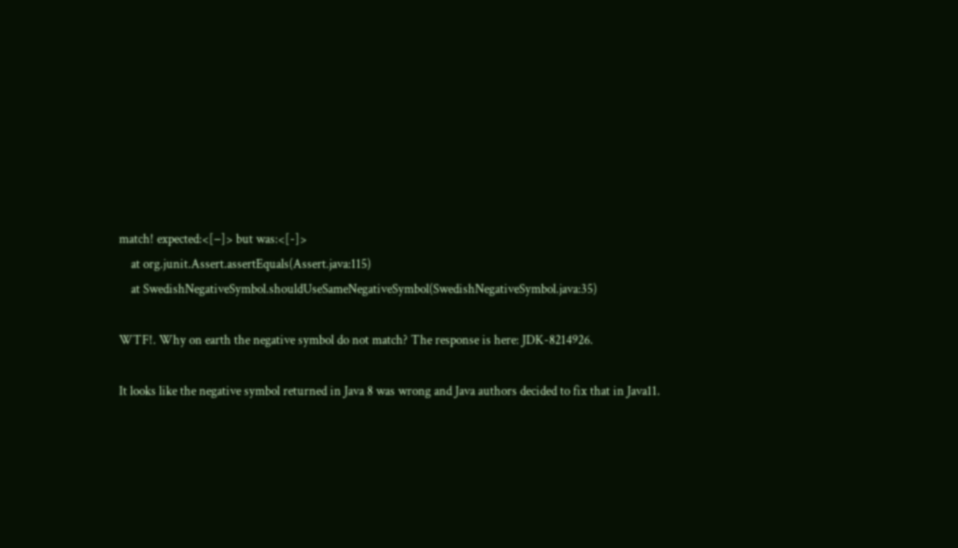match! expected:<[−]> but was:<[-]>
    at org.junit.Assert.assertEquals(Assert.java:115)
    at SwedishNegativeSymbol.shouldUseSameNegativeSymbol(SwedishNegativeSymbol.java:35)

WTF!. Why on earth the negative symbol do not match? The response is here: JDK-8214926.

It looks like the negative symbol returned in Java 8 was wrong and Java authors decided to fix that in Java11.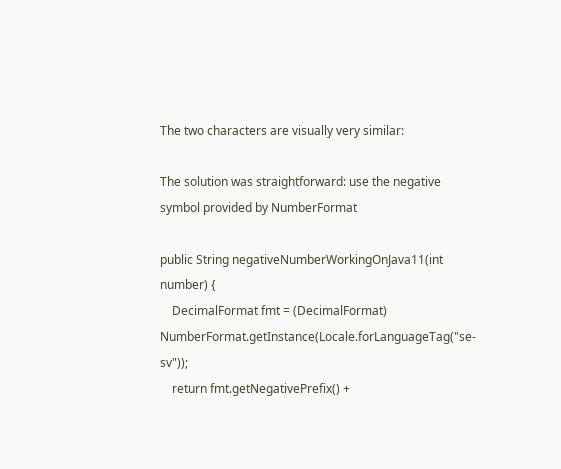The two characters are visually very similar:

The solution was straightforward: use the negative symbol provided by NumberFormat

public String negativeNumberWorkingOnJava11(int number) {
    DecimalFormat fmt = (DecimalFormat) NumberFormat.getInstance(Locale.forLanguageTag("se-sv"));
    return fmt.getNegativePrefix() +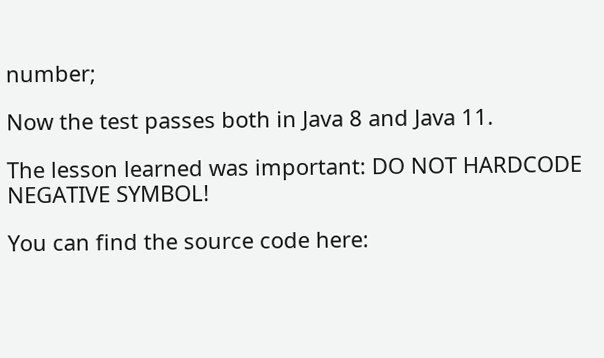number;

Now the test passes both in Java 8 and Java 11.

The lesson learned was important: DO NOT HARDCODE NEGATIVE SYMBOL!

You can find the source code here: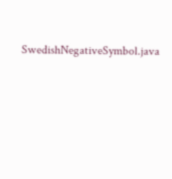SwedishNegativeSymbol.java